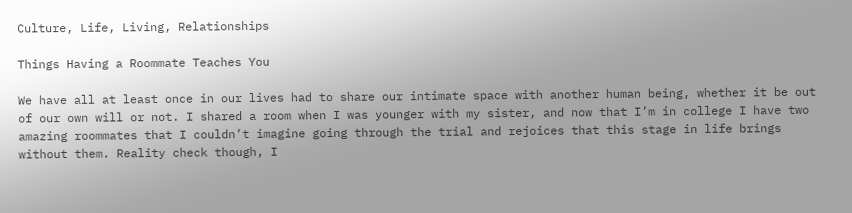Culture, Life, Living, Relationships

Things Having a Roommate Teaches You

We have all at least once in our lives had to share our intimate space with another human being, whether it be out of our own will or not. I shared a room when I was younger with my sister, and now that I’m in college I have two amazing roommates that I couldn’t imagine going through the trial and rejoices that this stage in life brings without them. Reality check though, I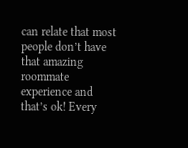can relate that most people don’t have that amazing roommate experience and that’s ok! Every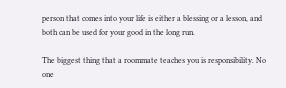person that comes into your life is either a blessing or a lesson, and both can be used for your good in the long run.

The biggest thing that a roommate teaches you is responsibility. No one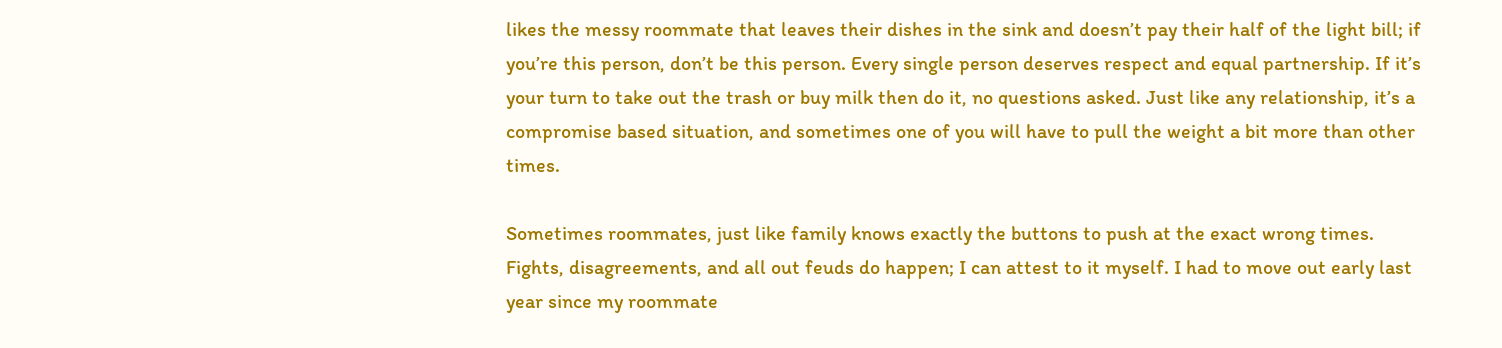likes the messy roommate that leaves their dishes in the sink and doesn’t pay their half of the light bill; if you’re this person, don’t be this person. Every single person deserves respect and equal partnership. If it’s your turn to take out the trash or buy milk then do it, no questions asked. Just like any relationship, it’s a compromise based situation, and sometimes one of you will have to pull the weight a bit more than other times.

Sometimes roommates, just like family knows exactly the buttons to push at the exact wrong times. Fights, disagreements, and all out feuds do happen; I can attest to it myself. I had to move out early last year since my roommate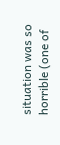situation was so horrible (one of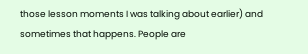those lesson moments I was talking about earlier) and sometimes that happens. People are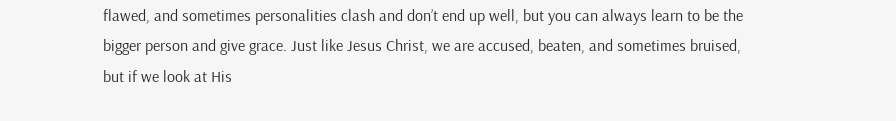flawed, and sometimes personalities clash and don’t end up well, but you can always learn to be the bigger person and give grace. Just like Jesus Christ, we are accused, beaten, and sometimes bruised, but if we look at His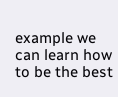example we can learn how to be the best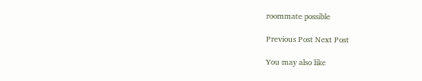roommate possible

Previous Post Next Post

You may also like